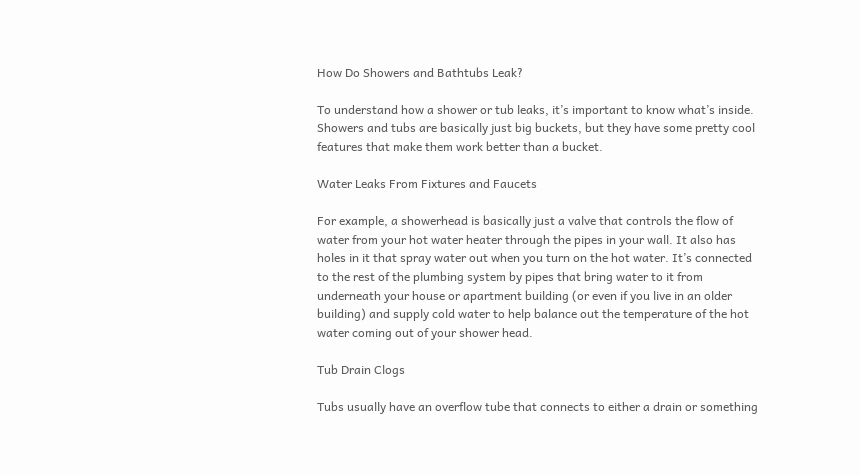How Do Showers and Bathtubs Leak?

To understand how a shower or tub leaks, it’s important to know what’s inside. Showers and tubs are basically just big buckets, but they have some pretty cool features that make them work better than a bucket.

Water Leaks From Fixtures and Faucets

For example, a showerhead is basically just a valve that controls the flow of water from your hot water heater through the pipes in your wall. It also has holes in it that spray water out when you turn on the hot water. It’s connected to the rest of the plumbing system by pipes that bring water to it from underneath your house or apartment building (or even if you live in an older building) and supply cold water to help balance out the temperature of the hot water coming out of your shower head.

Tub Drain Clogs

Tubs usually have an overflow tube that connects to either a drain or something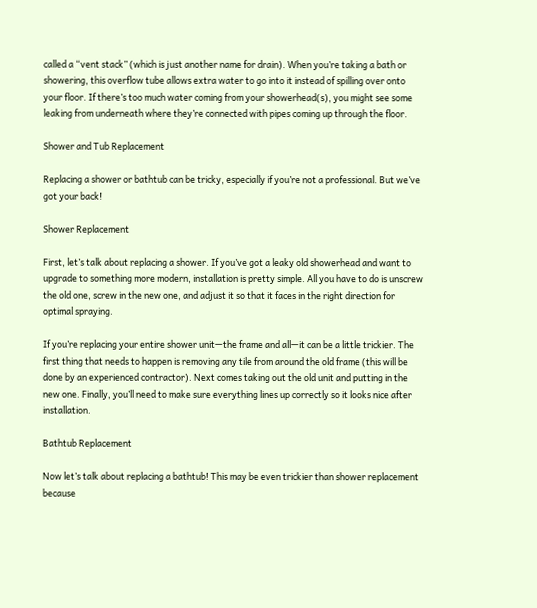called a “vent stack” (which is just another name for drain). When you’re taking a bath or showering, this overflow tube allows extra water to go into it instead of spilling over onto your floor. If there’s too much water coming from your showerhead(s), you might see some leaking from underneath where they’re connected with pipes coming up through the floor.

Shower and Tub Replacement

Replacing a shower or bathtub can be tricky, especially if you’re not a professional. But we’ve got your back!

Shower Replacement

First, let’s talk about replacing a shower. If you’ve got a leaky old showerhead and want to upgrade to something more modern, installation is pretty simple. All you have to do is unscrew the old one, screw in the new one, and adjust it so that it faces in the right direction for optimal spraying.

If you’re replacing your entire shower unit—the frame and all—it can be a little trickier. The first thing that needs to happen is removing any tile from around the old frame (this will be done by an experienced contractor). Next comes taking out the old unit and putting in the new one. Finally, you’ll need to make sure everything lines up correctly so it looks nice after installation.

Bathtub Replacement

Now let’s talk about replacing a bathtub! This may be even trickier than shower replacement because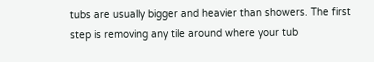tubs are usually bigger and heavier than showers. The first step is removing any tile around where your tub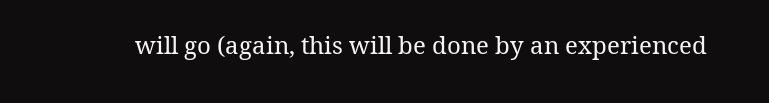will go (again, this will be done by an experienced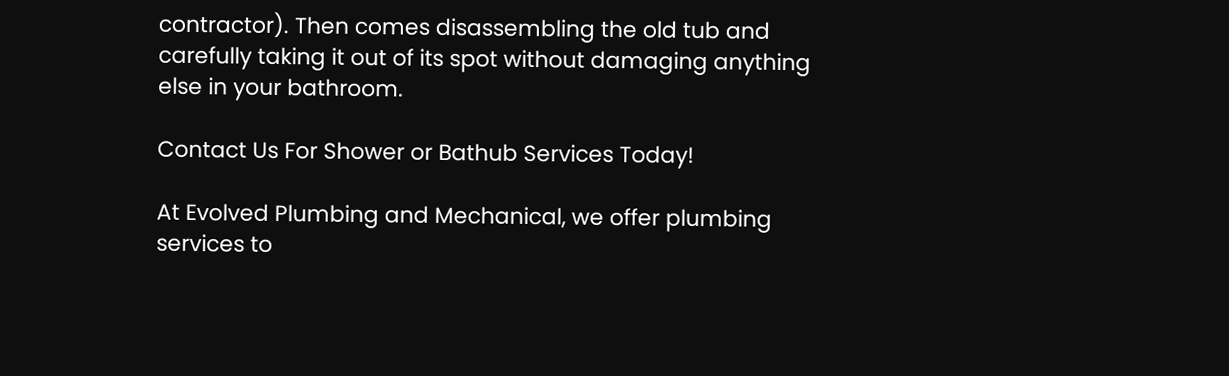contractor). Then comes disassembling the old tub and carefully taking it out of its spot without damaging anything else in your bathroom.

Contact Us For Shower or Bathub Services Today!

At Evolved Plumbing and Mechanical, we offer plumbing services to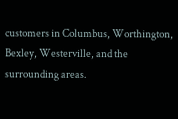customers in Columbus, Worthington, Bexley, Westerville, and the surrounding areas.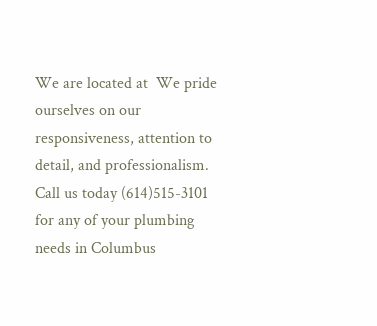We are located at  We pride ourselves on our responsiveness, attention to detail, and professionalism. Call us today (614)515-3101 for any of your plumbing needs in Columbus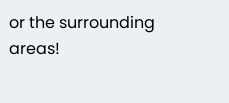or the surrounding areas!